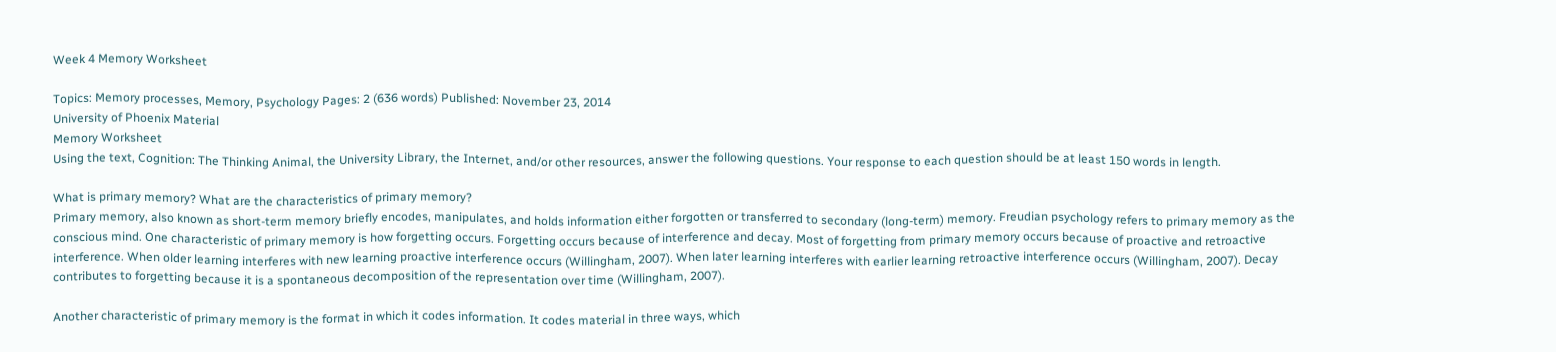Week 4 Memory Worksheet

Topics: Memory processes, Memory, Psychology Pages: 2 (636 words) Published: November 23, 2014
University of Phoenix Material
Memory Worksheet
Using the text, Cognition: The Thinking Animal, the University Library, the Internet, and/or other resources, answer the following questions. Your response to each question should be at least 150 words in length.

What is primary memory? What are the characteristics of primary memory?
Primary memory, also known as short-term memory briefly encodes, manipulates, and holds information either forgotten or transferred to secondary (long-term) memory. Freudian psychology refers to primary memory as the conscious mind. One characteristic of primary memory is how forgetting occurs. Forgetting occurs because of interference and decay. Most of forgetting from primary memory occurs because of proactive and retroactive interference. When older learning interferes with new learning proactive interference occurs (Willingham, 2007). When later learning interferes with earlier learning retroactive interference occurs (Willingham, 2007). Decay contributes to forgetting because it is a spontaneous decomposition of the representation over time (Willingham, 2007).

Another characteristic of primary memory is the format in which it codes information. It codes material in three ways, which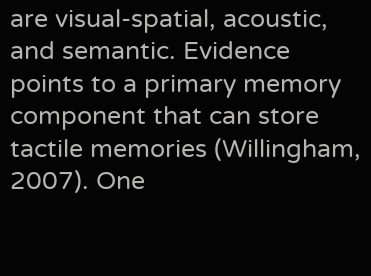are visual-spatial, acoustic, and semantic. Evidence points to a primary memory component that can store tactile memories (Willingham, 2007). One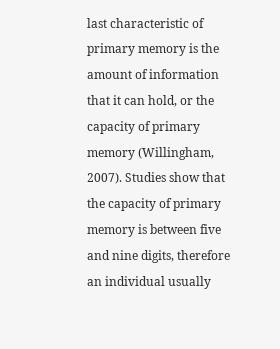last characteristic of primary memory is the amount of information that it can hold, or the capacity of primary memory (Willingham, 2007). Studies show that the capacity of primary memory is between five and nine digits, therefore an individual usually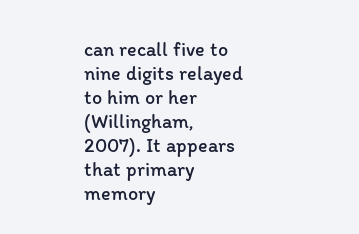can recall five to nine digits relayed to him or her (Willingham, 2007). It appears that primary memory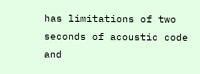has limitations of two seconds of acoustic code and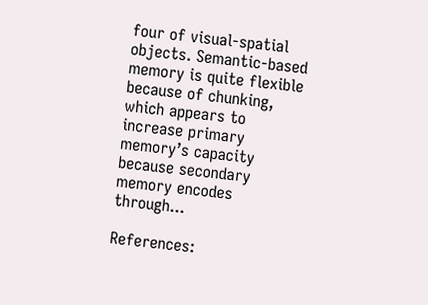four of visual-spatial objects. Semantic-based memory is quite flexible because of chunking, which appears to increase primary memory’s capacity because secondary memory encodes through...

References: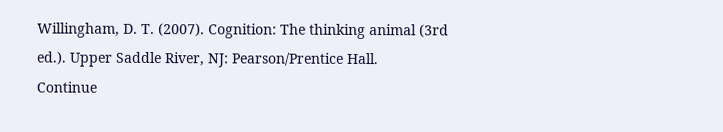Willingham, D. T. (2007). Cognition: The thinking animal (3rd ed.). Upper Saddle River, NJ: Pearson/Prentice Hall.
Continue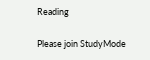Reading

Please join StudyMode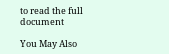to read the full document

You May Also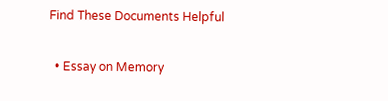Find These Documents Helpful

  • Essay on Memory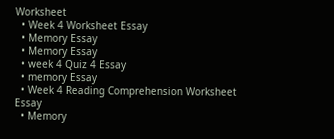Worksheet
  • Week 4 Worksheet Essay
  • Memory Essay
  • Memory Essay
  • week 4 Quiz 4 Essay
  • memory Essay
  • Week 4 Reading Comprehension Worksheet Essay
  • Memory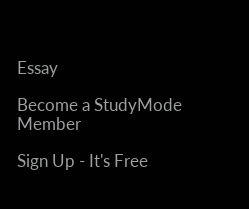Essay

Become a StudyMode Member

Sign Up - It's Free